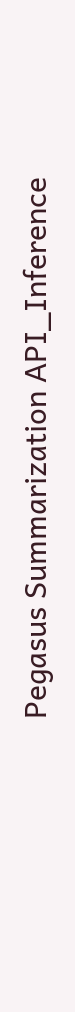Pegasus Summarization API_Inference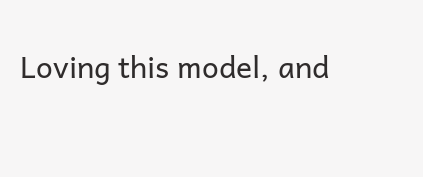Loving this model, and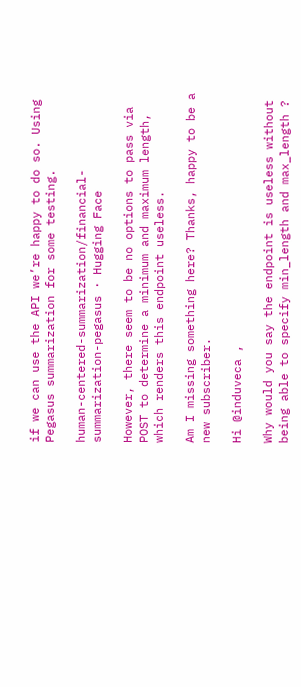if we can use the API we’re happy to do so. Using Pegasus summarization for some testing.

human-centered-summarization/financial-summarization-pegasus · Hugging Face

However, there seem to be no options to pass via POST to determine a minimum and maximum length, which renders this endpoint useless.

Am I missing something here? Thanks, happy to be a new subscriber.

Hi @induveca ,

Why would you say the endpoint is useless without being able to specify min_length and max_length ?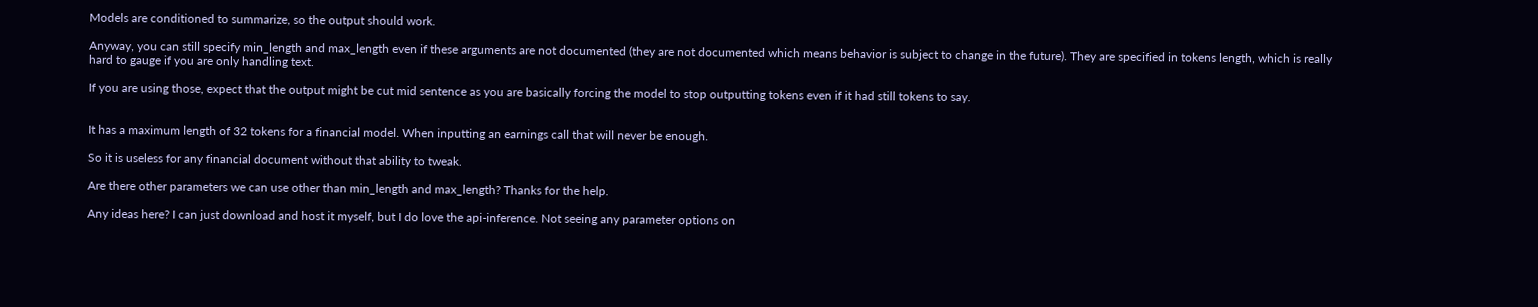Models are conditioned to summarize, so the output should work.

Anyway, you can still specify min_length and max_length even if these arguments are not documented (they are not documented which means behavior is subject to change in the future). They are specified in tokens length, which is really hard to gauge if you are only handling text.

If you are using those, expect that the output might be cut mid sentence as you are basically forcing the model to stop outputting tokens even if it had still tokens to say.


It has a maximum length of 32 tokens for a financial model. When inputting an earnings call that will never be enough.

So it is useless for any financial document without that ability to tweak.

Are there other parameters we can use other than min_length and max_length? Thanks for the help.

Any ideas here? I can just download and host it myself, but I do love the api-inference. Not seeing any parameter options on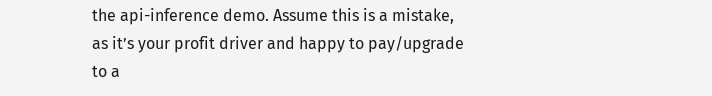the api-inference demo. Assume this is a mistake, as it’s your profit driver and happy to pay/upgrade to a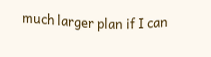much larger plan if I can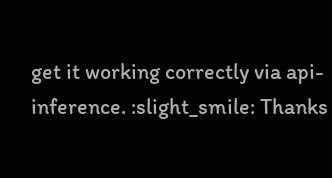get it working correctly via api-inference. :slight_smile: Thanks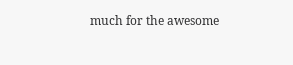much for the awesome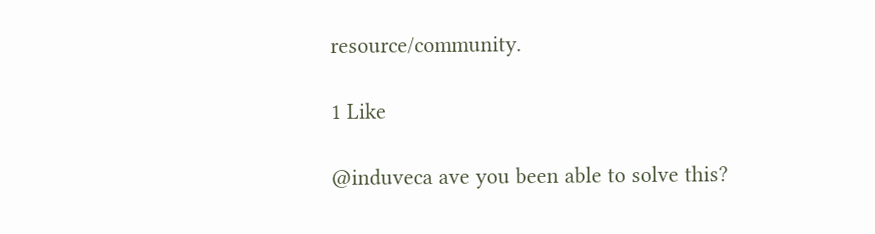resource/community.

1 Like

@induveca ave you been able to solve this?